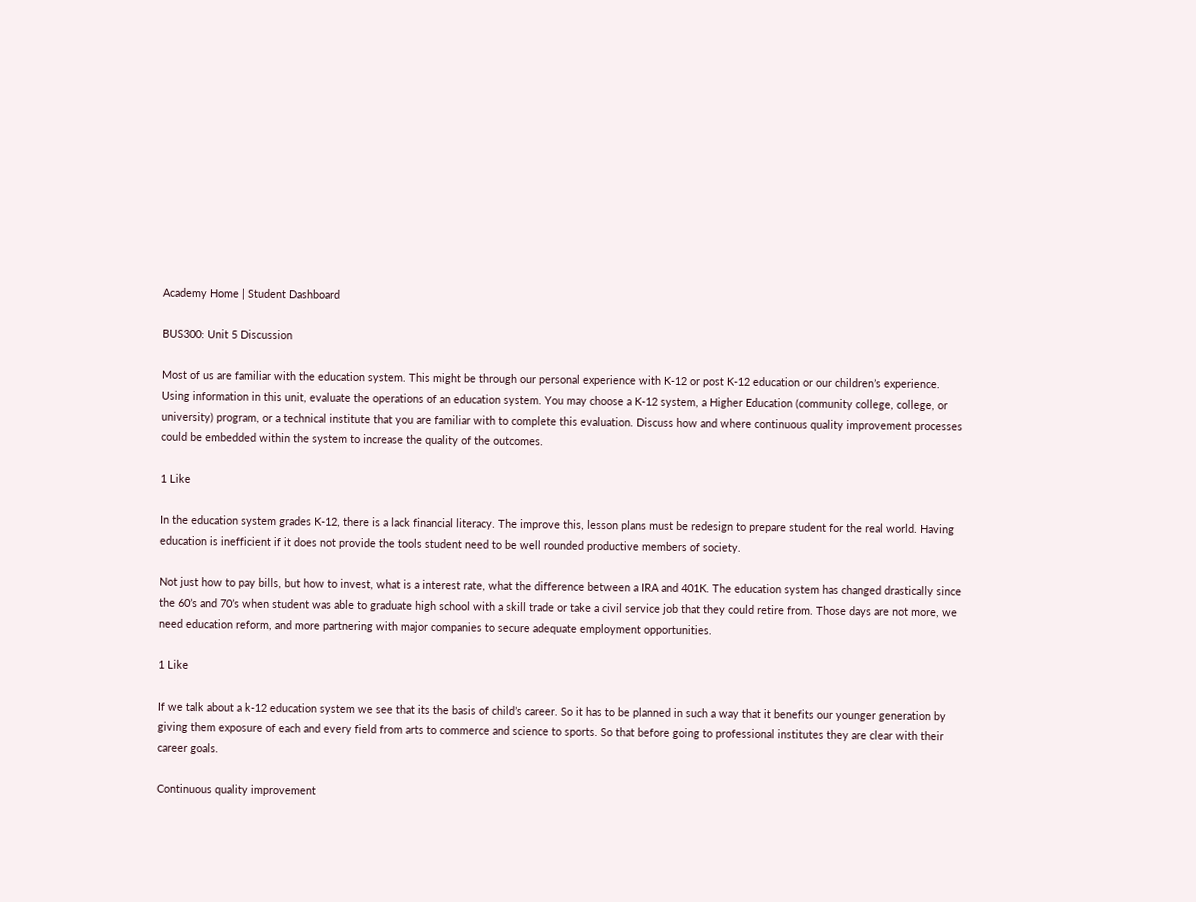Academy Home | Student Dashboard

BUS300: Unit 5 Discussion

Most of us are familiar with the education system. This might be through our personal experience with K-12 or post K-12 education or our children’s experience. Using information in this unit, evaluate the operations of an education system. You may choose a K-12 system, a Higher Education (community college, college, or university) program, or a technical institute that you are familiar with to complete this evaluation. Discuss how and where continuous quality improvement processes could be embedded within the system to increase the quality of the outcomes.

1 Like

In the education system grades K-12, there is a lack financial literacy. The improve this, lesson plans must be redesign to prepare student for the real world. Having education is inefficient if it does not provide the tools student need to be well rounded productive members of society.

Not just how to pay bills, but how to invest, what is a interest rate, what the difference between a IRA and 401K. The education system has changed drastically since the 60’s and 70’s when student was able to graduate high school with a skill trade or take a civil service job that they could retire from. Those days are not more, we need education reform, and more partnering with major companies to secure adequate employment opportunities.

1 Like

If we talk about a k-12 education system we see that its the basis of child’s career. So it has to be planned in such a way that it benefits our younger generation by giving them exposure of each and every field from arts to commerce and science to sports. So that before going to professional institutes they are clear with their career goals.

Continuous quality improvement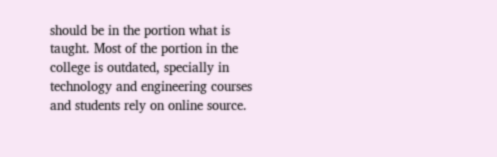should be in the portion what is taught. Most of the portion in the college is outdated, specially in technology and engineering courses and students rely on online source.